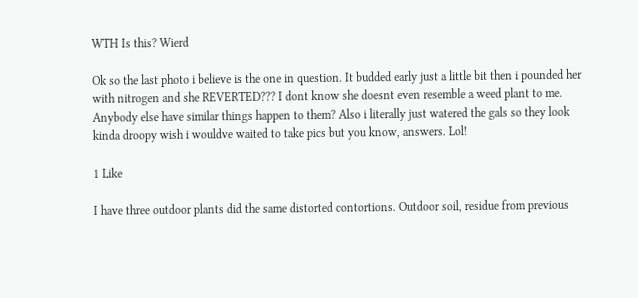WTH Is this? Wierd

Ok so the last photo i believe is the one in question. It budded early just a little bit then i pounded her with nitrogen and she REVERTED??? I dont know she doesnt even resemble a weed plant to me. Anybody else have similar things happen to them? Also i literally just watered the gals so they look kinda droopy wish i wouldve waited to take pics but you know, answers. Lol!

1 Like

I have three outdoor plants did the same distorted contortions. Outdoor soil, residue from previous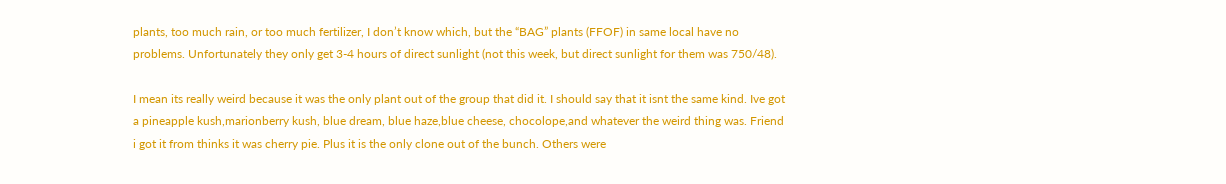plants, too much rain, or too much fertilizer, I don’t know which, but the “BAG” plants (FFOF) in same local have no problems. Unfortunately they only get 3-4 hours of direct sunlight (not this week, but direct sunlight for them was 750/48).

I mean its really weird because it was the only plant out of the group that did it. I should say that it isnt the same kind. Ive got a pineapple kush,marionberry kush, blue dream, blue haze,blue cheese, chocolope,and whatever the weird thing was. Friend i got it from thinks it was cherry pie. Plus it is the only clone out of the bunch. Others were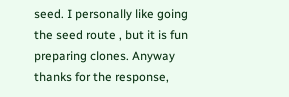seed. I personally like going the seed route , but it is fun preparing clones. Anyway thanks for the response,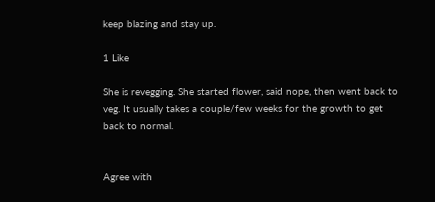keep blazing and stay up.

1 Like

She is revegging. She started flower, said nope, then went back to veg. It usually takes a couple/few weeks for the growth to get back to normal.


Agree with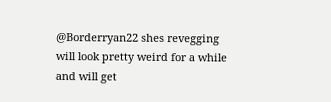@Borderryan22 shes revegging will look pretty weird for a while and will get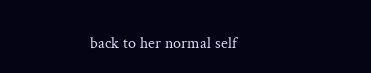back to her normal self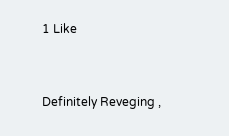1 Like


Definitely Reveging ,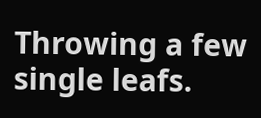Throwing a few single leafs.